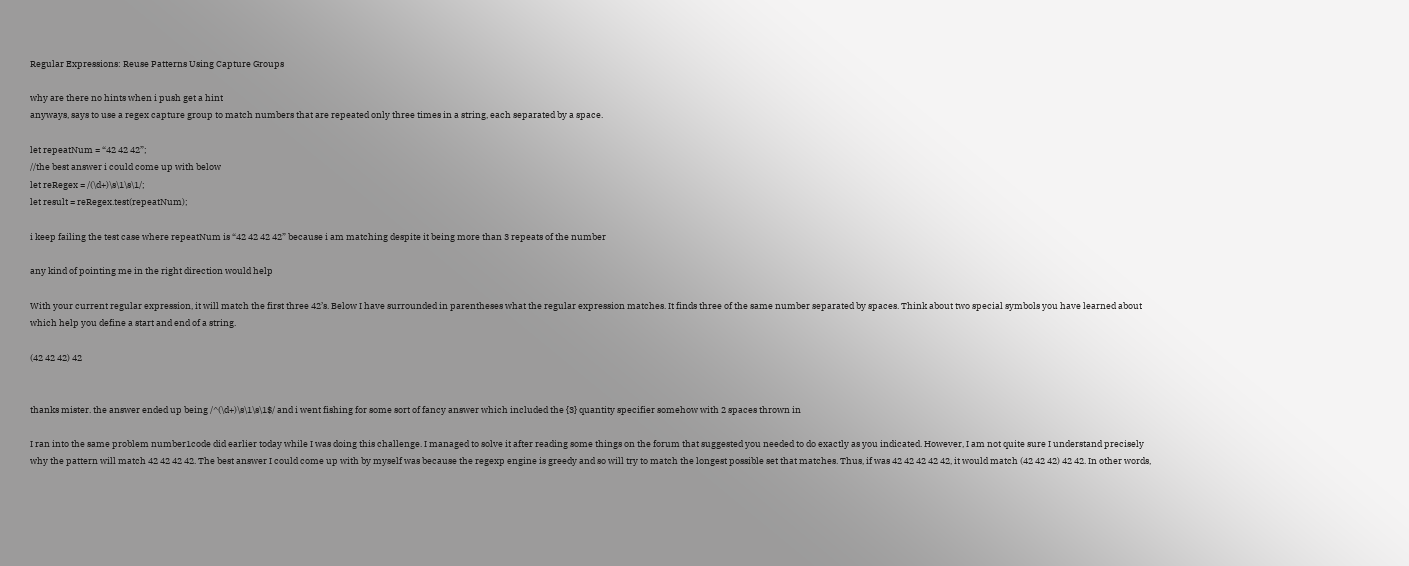Regular Expressions: Reuse Patterns Using Capture Groups

why are there no hints when i push get a hint
anyways, says to use a regex capture group to match numbers that are repeated only three times in a string, each separated by a space.

let repeatNum = “42 42 42”;
//the best answer i could come up with below
let reRegex = /(\d+)\s\1\s\1/;
let result = reRegex.test(repeatNum);

i keep failing the test case where repeatNum is “42 42 42 42” because i am matching despite it being more than 3 repeats of the number

any kind of pointing me in the right direction would help

With your current regular expression, it will match the first three 42’s. Below I have surrounded in parentheses what the regular expression matches. It finds three of the same number separated by spaces. Think about two special symbols you have learned about which help you define a start and end of a string.

(42 42 42) 42


thanks mister. the answer ended up being /^(\d+)\s\1\s\1$/ and i went fishing for some sort of fancy answer which included the {3} quantity specifier somehow with 2 spaces thrown in

I ran into the same problem number1code did earlier today while I was doing this challenge. I managed to solve it after reading some things on the forum that suggested you needed to do exactly as you indicated. However, I am not quite sure I understand precisely why the pattern will match 42 42 42 42. The best answer I could come up with by myself was because the regexp engine is greedy and so will try to match the longest possible set that matches. Thus, if was 42 42 42 42 42, it would match (42 42 42) 42 42. In other words,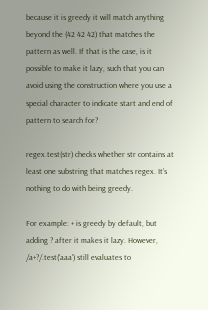because it is greedy it will match anything beyond the (42 42 42) that matches the pattern as well. If that is the case, is it possible to make it lazy, such that you can avoid using the construction where you use a special character to indicate start and end of pattern to search for?

regex.test(str) checks whether str contains at least one substring that matches regex. It’s nothing to do with being greedy.

For example: + is greedy by default, but adding ? after it makes it lazy. However, /a+?/.test('aaa') still evaluates to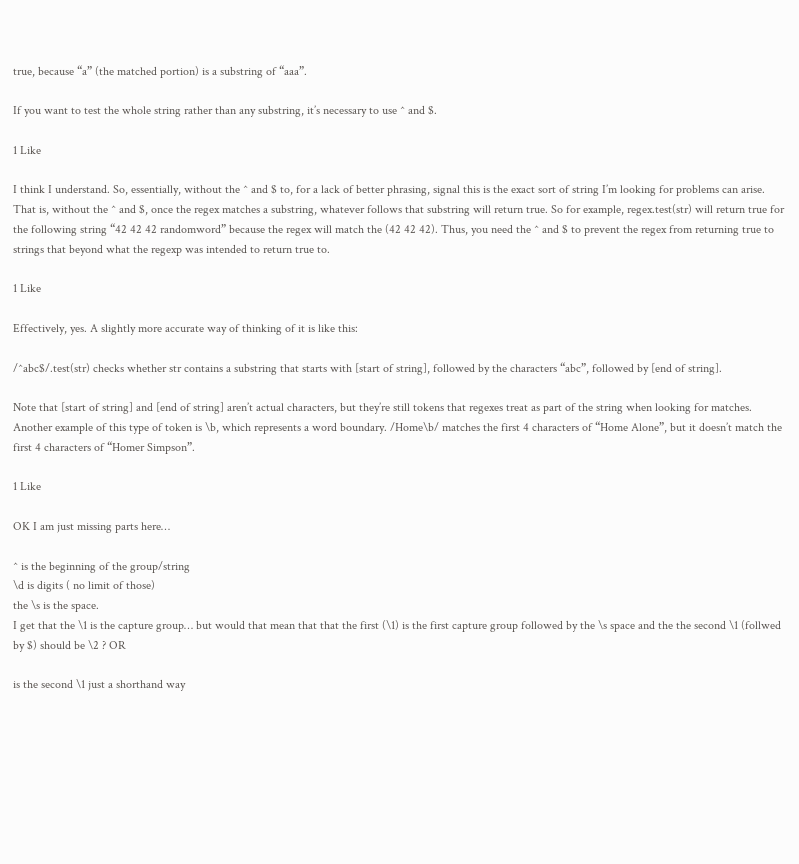true, because “a” (the matched portion) is a substring of “aaa”.

If you want to test the whole string rather than any substring, it’s necessary to use ^ and $.

1 Like

I think I understand. So, essentially, without the ^ and $ to, for a lack of better phrasing, signal this is the exact sort of string I’m looking for problems can arise. That is, without the ^ and $, once the regex matches a substring, whatever follows that substring will return true. So for example, regex.test(str) will return true for the following string “42 42 42 randomword” because the regex will match the (42 42 42). Thus, you need the ^ and $ to prevent the regex from returning true to strings that beyond what the regexp was intended to return true to.

1 Like

Effectively, yes. A slightly more accurate way of thinking of it is like this:

/^abc$/.test(str) checks whether str contains a substring that starts with [start of string], followed by the characters “abc”, followed by [end of string].

Note that [start of string] and [end of string] aren’t actual characters, but they’re still tokens that regexes treat as part of the string when looking for matches. Another example of this type of token is \b, which represents a word boundary. /Home\b/ matches the first 4 characters of “Home Alone”, but it doesn’t match the first 4 characters of “Homer Simpson”.

1 Like

OK I am just missing parts here…

^ is the beginning of the group/string
\d is digits ( no limit of those)
the \s is the space.
I get that the \1 is the capture group… but would that mean that that the first (\1) is the first capture group followed by the \s space and the the second \1 (follwed by $) should be \2 ? OR

is the second \1 just a shorthand way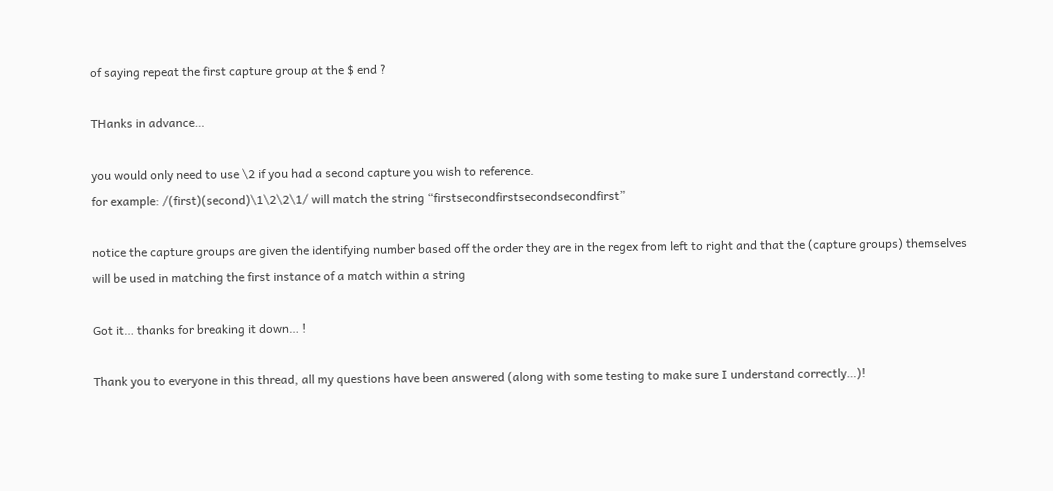of saying repeat the first capture group at the $ end ?

THanks in advance…

you would only need to use \2 if you had a second capture you wish to reference.
for example: /(first)(second)\1\2\2\1/ will match the string “firstsecondfirstsecondsecondfirst”

notice the capture groups are given the identifying number based off the order they are in the regex from left to right and that the (capture groups) themselves will be used in matching the first instance of a match within a string

Got it… thanks for breaking it down… !

Thank you to everyone in this thread, all my questions have been answered (along with some testing to make sure I understand correctly…)!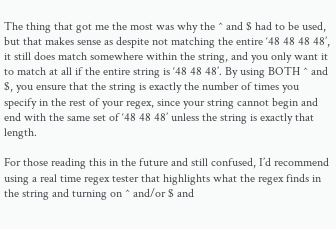The thing that got me the most was why the ^ and $ had to be used, but that makes sense as despite not matching the entire ‘48 48 48 48’, it still does match somewhere within the string, and you only want it to match at all if the entire string is ‘48 48 48’. By using BOTH ^ and $, you ensure that the string is exactly the number of times you specify in the rest of your regex, since your string cannot begin and end with the same set of ‘48 48 48’ unless the string is exactly that length.

For those reading this in the future and still confused, I’d recommend using a real time regex tester that highlights what the regex finds in the string and turning on ^ and/or $ and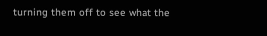turning them off to see what the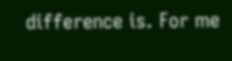difference is. For me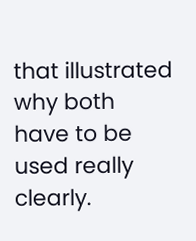that illustrated why both have to be used really clearly.